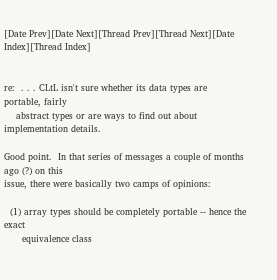[Date Prev][Date Next][Thread Prev][Thread Next][Date Index][Thread Index]


re:  . . . CLtL isn't sure whether its data types are portable, fairly
    abstract types or are ways to find out about implementation details.

Good point.  In that series of messages a couple of months ago (?) on this
issue, there were basically two camps of opinions:

  (1) array types should be completely portable -- hence the exact
      equivalence class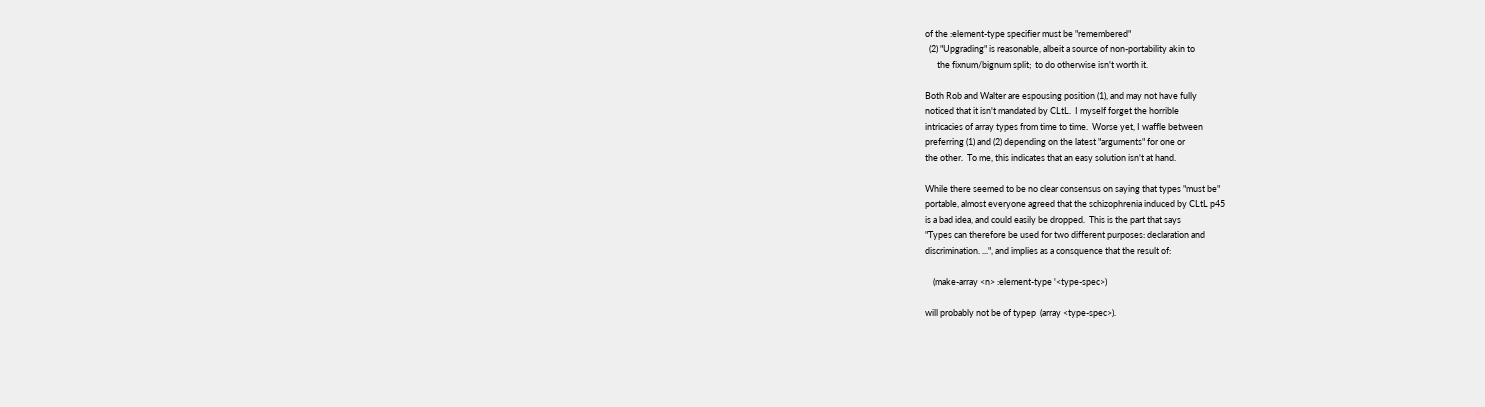of the :element-type specifier must be "remembered"
  (2) "Upgrading" is reasonable, albeit a source of non-portability akin to
      the fixnum/bignum split;  to do otherwise isn't worth it.

Both Rob and Walter are espousing position (1), and may not have fully
noticed that it isn't mandated by CLtL.  I myself forget the horrible
intricacies of array types from time to time.  Worse yet, I waffle between
preferring (1) and (2) depending on the latest "arguments" for one or
the other.  To me, this indicates that an easy solution isn't at hand.

While there seemed to be no clear consensus on saying that types "must be"
portable, almost everyone agreed that the schizophrenia induced by CLtL p45
is a bad idea, and could easily be dropped.  This is the part that says
"Types can therefore be used for two different purposes: declaration and
discrimination. ...", and implies as a consquence that the result of:

    (make-array <n> :element-type '<type-spec>)

will probably not be of typep  (array <type-spec>).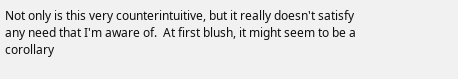Not only is this very counterintuitive, but it really doesn't satisfy
any need that I'm aware of.  At first blush, it might seem to be a
corollary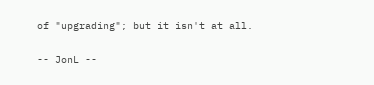of "upgrading"; but it isn't at all.

-- JonL --